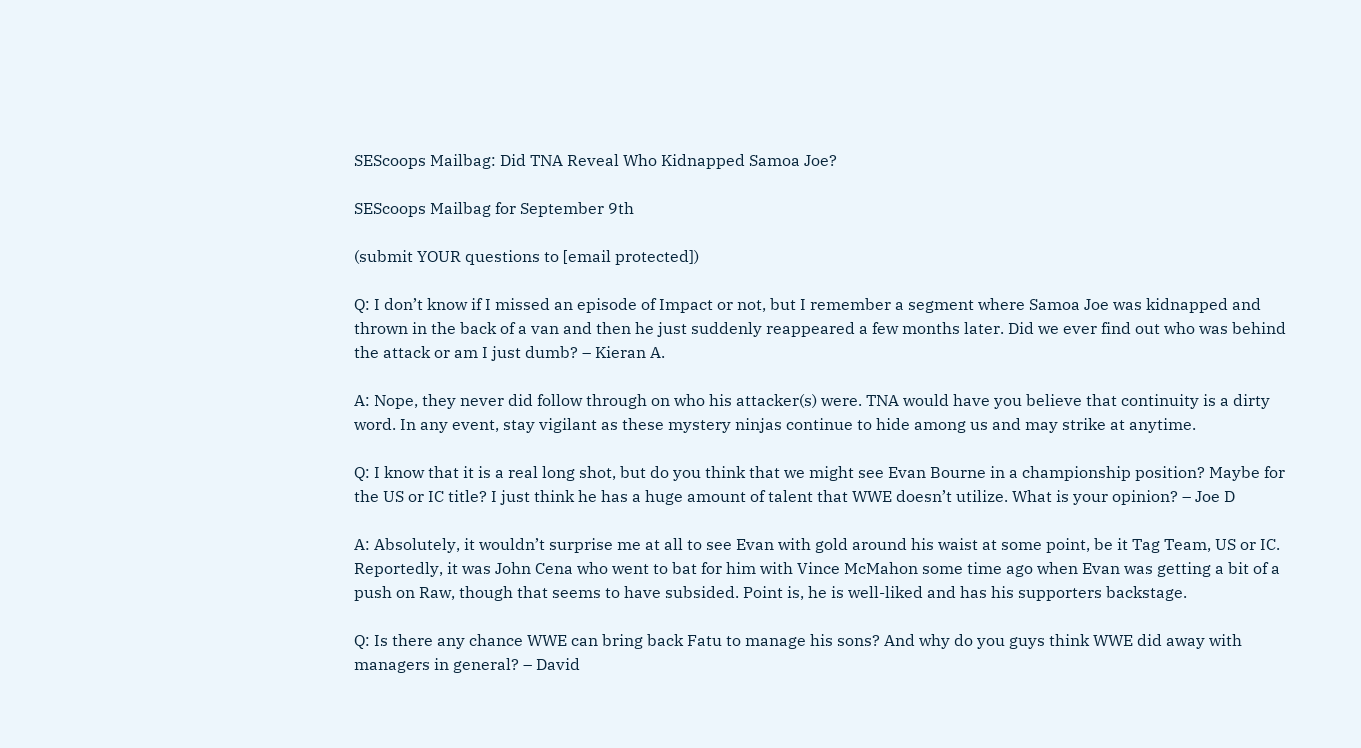SEScoops Mailbag: Did TNA Reveal Who Kidnapped Samoa Joe?

SEScoops Mailbag for September 9th

(submit YOUR questions to [email protected])

Q: I don’t know if I missed an episode of Impact or not, but I remember a segment where Samoa Joe was kidnapped and thrown in the back of a van and then he just suddenly reappeared a few months later. Did we ever find out who was behind the attack or am I just dumb? – Kieran A.

A: Nope, they never did follow through on who his attacker(s) were. TNA would have you believe that continuity is a dirty word. In any event, stay vigilant as these mystery ninjas continue to hide among us and may strike at anytime.

Q: I know that it is a real long shot, but do you think that we might see Evan Bourne in a championship position? Maybe for the US or IC title? I just think he has a huge amount of talent that WWE doesn’t utilize. What is your opinion? – Joe D

A: Absolutely, it wouldn’t surprise me at all to see Evan with gold around his waist at some point, be it Tag Team, US or IC. Reportedly, it was John Cena who went to bat for him with Vince McMahon some time ago when Evan was getting a bit of a push on Raw, though that seems to have subsided. Point is, he is well-liked and has his supporters backstage.

Q: Is there any chance WWE can bring back Fatu to manage his sons? And why do you guys think WWE did away with managers in general? – David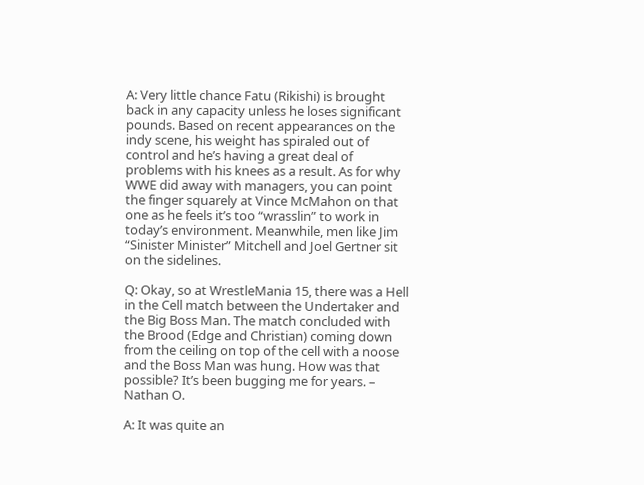A: Very little chance Fatu (Rikishi) is brought back in any capacity unless he loses significant pounds. Based on recent appearances on the indy scene, his weight has spiraled out of control and he’s having a great deal of problems with his knees as a result. As for why WWE did away with managers, you can point the finger squarely at Vince McMahon on that one as he feels it’s too “wrasslin” to work in today’s environment. Meanwhile, men like Jim “Sinister Minister” Mitchell and Joel Gertner sit on the sidelines.

Q: Okay, so at WrestleMania 15, there was a Hell in the Cell match between the Undertaker and the Big Boss Man. The match concluded with the Brood (Edge and Christian) coming down from the ceiling on top of the cell with a noose and the Boss Man was hung. How was that possible? It’s been bugging me for years. – Nathan O.

A: It was quite an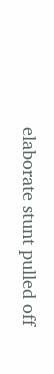elaborate stunt pulled off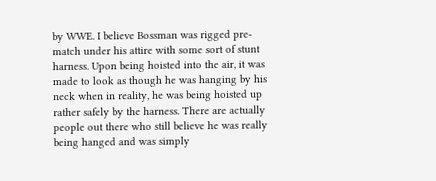by WWE. I believe Bossman was rigged pre-match under his attire with some sort of stunt harness. Upon being hoisted into the air, it was made to look as though he was hanging by his neck when in reality, he was being hoisted up rather safely by the harness. There are actually people out there who still believe he was really being hanged and was simply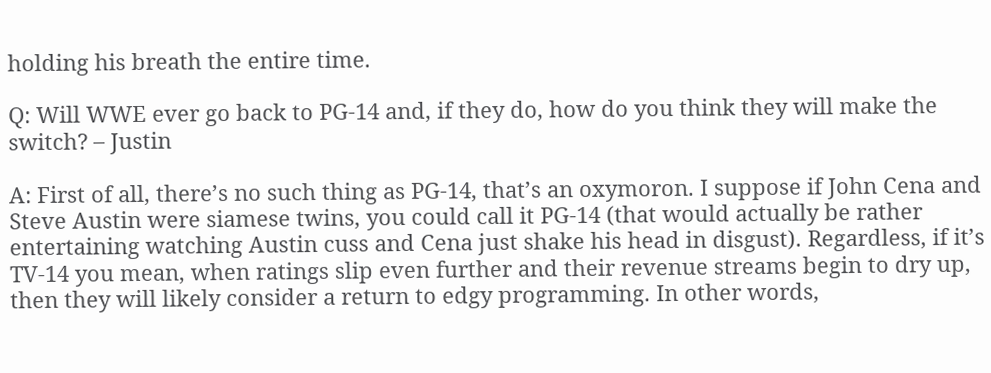holding his breath the entire time.

Q: Will WWE ever go back to PG-14 and, if they do, how do you think they will make the switch? – Justin

A: First of all, there’s no such thing as PG-14, that’s an oxymoron. I suppose if John Cena and Steve Austin were siamese twins, you could call it PG-14 (that would actually be rather entertaining watching Austin cuss and Cena just shake his head in disgust). Regardless, if it’s TV-14 you mean, when ratings slip even further and their revenue streams begin to dry up, then they will likely consider a return to edgy programming. In other words,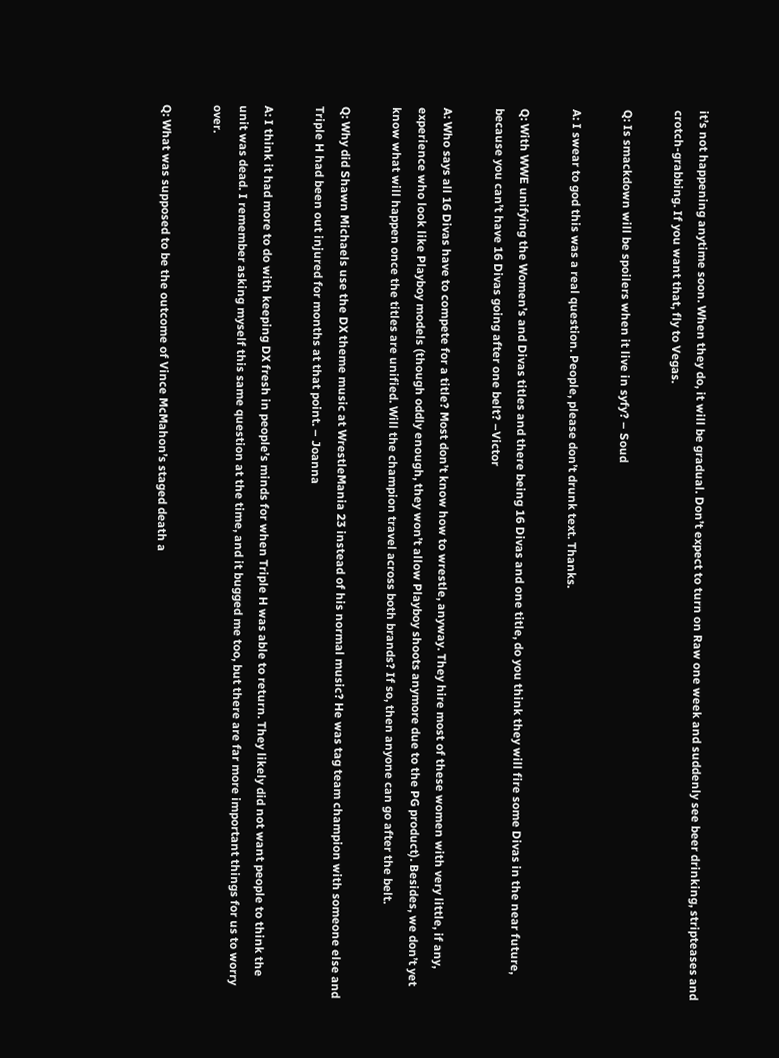it’s not happening anytime soon. When they do, it will be gradual. Don’t expect to turn on Raw one week and suddenly see beer drinking, stripteases and crotch-grabbing. If you want that, fly to Vegas.

Q: Is smackdown will be spoilers when it live in syfy? – Soud

A: I swear to god this was a real question. People, please don’t drunk text. Thanks.

Q: With WWE unifying the Women’s and Divas titles and there being 16 Divas and one title, do you think they will fire some Divas in the near future, because you can’t have 16 Divas going after one belt? –Victor

A: Who says all 16 Divas have to compete for a title? Most don’t know how to wrestle, anyway. They hire most of these women with very little, if any, experience who look like Playboy models (though oddly enough, they won’t allow Playboy shoots anymore due to the PG product). Besides, we don’t yet know what will happen once the titles are unified. Will the champion travel across both brands? If so, then anyone can go after the belt.

Q: Why did Shawn Michaels use the DX theme music at WrestleMania 23 instead of his normal music? He was tag team champion with someone else and Triple H had been out injured for months at that point. – Joanna

A: I think it had more to do with keeping DX fresh in people’s minds for when Triple H was able to return. They likely did not want people to think the unit was dead. I remember asking myself this same question at the time, and it bugged me too, but there are far more important things for us to worry over.

Q: What was supposed to be the outcome of Vince McMahon’s staged death a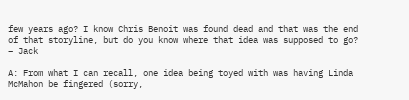few years ago? I know Chris Benoit was found dead and that was the end of that storyline, but do you know where that idea was supposed to go? – Jack

A: From what I can recall, one idea being toyed with was having Linda McMahon be fingered (sorry,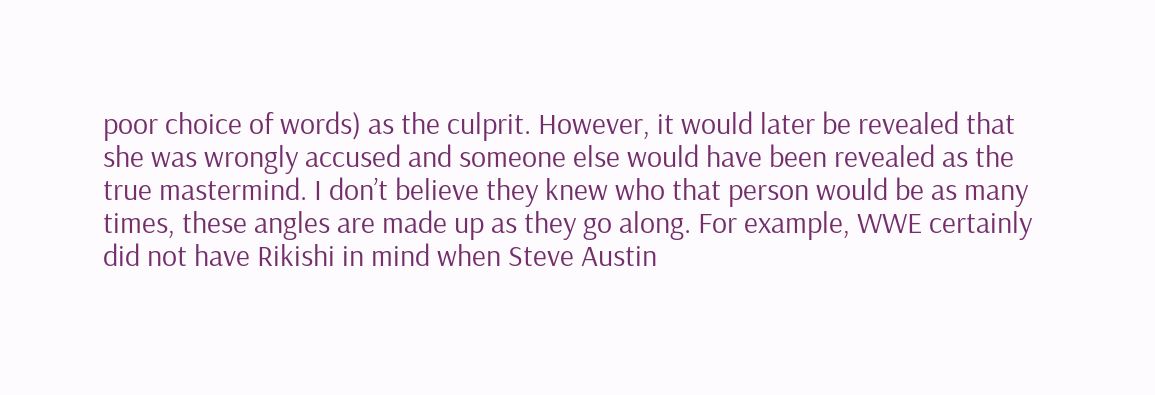poor choice of words) as the culprit. However, it would later be revealed that she was wrongly accused and someone else would have been revealed as the true mastermind. I don’t believe they knew who that person would be as many times, these angles are made up as they go along. For example, WWE certainly did not have Rikishi in mind when Steve Austin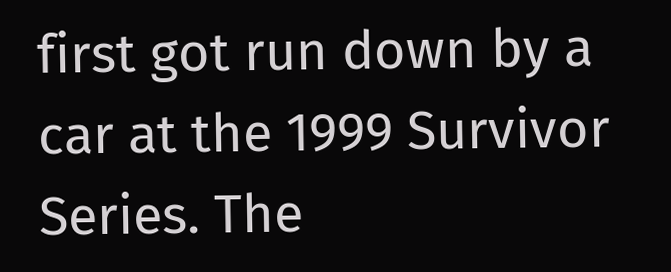first got run down by a car at the 1999 Survivor Series. The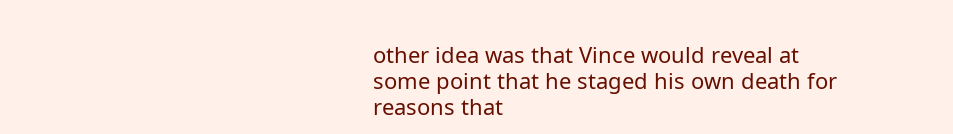other idea was that Vince would reveal at some point that he staged his own death for reasons that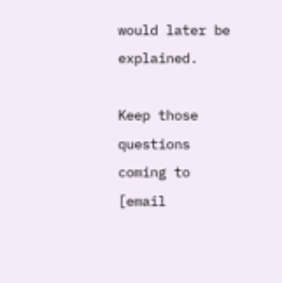would later be explained.

Keep those questions coming to [email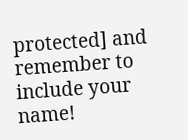protected] and remember to include your name!